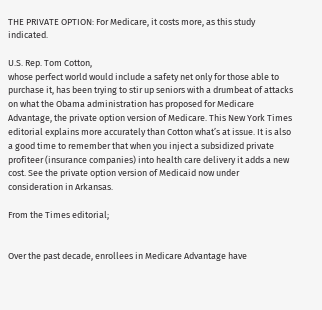THE PRIVATE OPTION: For Medicare, it costs more, as this study indicated.

U.S. Rep. Tom Cotton,
whose perfect world would include a safety net only for those able to purchase it, has been trying to stir up seniors with a drumbeat of attacks on what the Obama administration has proposed for Medicare Advantage, the private option version of Medicare. This New York Times editorial explains more accurately than Cotton what’s at issue. It is also a good time to remember that when you inject a subsidized private profiteer (insurance companies) into health care delivery it adds a new cost. See the private option version of Medicaid now under consideration in Arkansas.

From the Times editorial;


Over the past decade, enrollees in Medicare Advantage have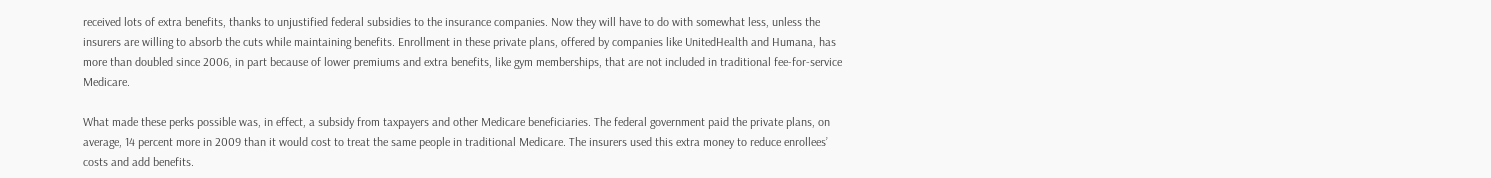received lots of extra benefits, thanks to unjustified federal subsidies to the insurance companies. Now they will have to do with somewhat less, unless the insurers are willing to absorb the cuts while maintaining benefits. Enrollment in these private plans, offered by companies like UnitedHealth and Humana, has more than doubled since 2006, in part because of lower premiums and extra benefits, like gym memberships, that are not included in traditional fee-for-service Medicare.

What made these perks possible was, in effect, a subsidy from taxpayers and other Medicare beneficiaries. The federal government paid the private plans, on average, 14 percent more in 2009 than it would cost to treat the same people in traditional Medicare. The insurers used this extra money to reduce enrollees’ costs and add benefits.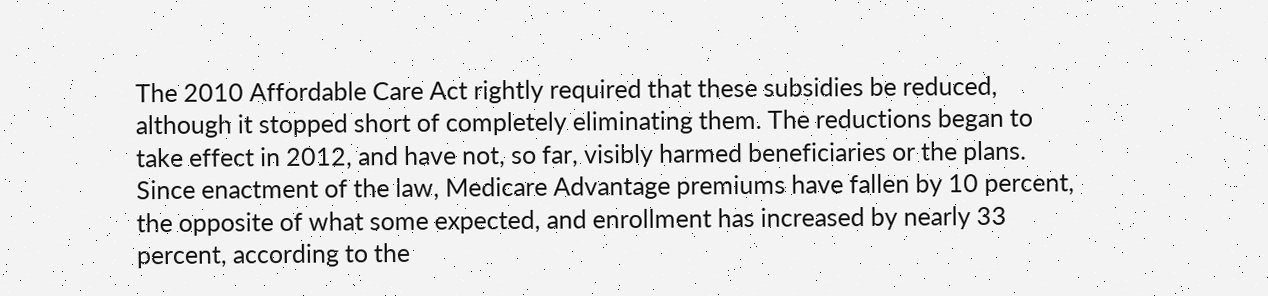The 2010 Affordable Care Act rightly required that these subsidies be reduced, although it stopped short of completely eliminating them. The reductions began to take effect in 2012, and have not, so far, visibly harmed beneficiaries or the plans. Since enactment of the law, Medicare Advantage premiums have fallen by 10 percent, the opposite of what some expected, and enrollment has increased by nearly 33 percent, according to the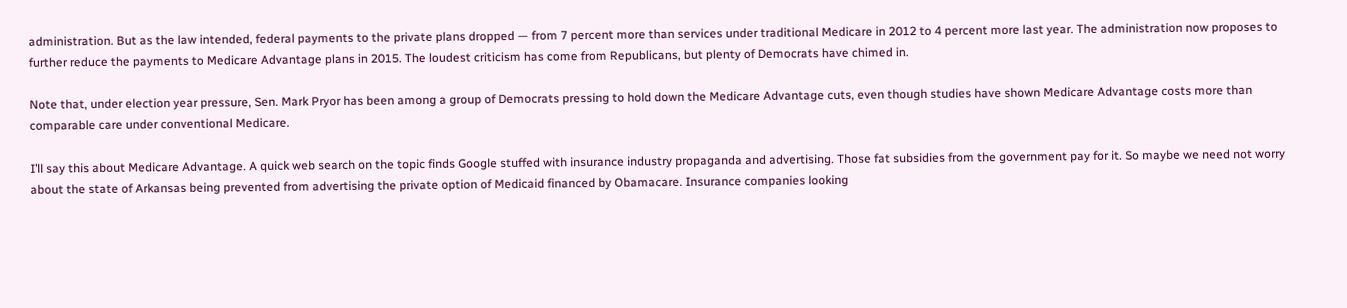administration. But as the law intended, federal payments to the private plans dropped — from 7 percent more than services under traditional Medicare in 2012 to 4 percent more last year. The administration now proposes to further reduce the payments to Medicare Advantage plans in 2015. The loudest criticism has come from Republicans, but plenty of Democrats have chimed in.

Note that, under election year pressure, Sen. Mark Pryor has been among a group of Democrats pressing to hold down the Medicare Advantage cuts, even though studies have shown Medicare Advantage costs more than comparable care under conventional Medicare.

I’ll say this about Medicare Advantage. A quick web search on the topic finds Google stuffed with insurance industry propaganda and advertising. Those fat subsidies from the government pay for it. So maybe we need not worry about the state of Arkansas being prevented from advertising the private option of Medicaid financed by Obamacare. Insurance companies looking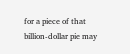for a piece of that billion-dollar pie may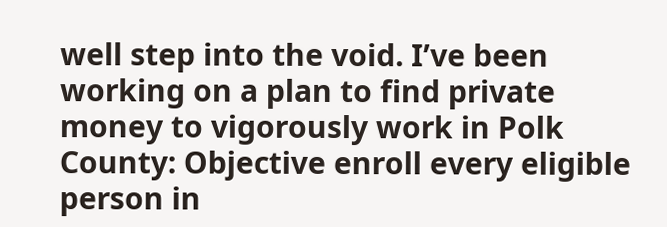well step into the void. I’ve been working on a plan to find private money to vigorously work in Polk County: Objective enroll every eligible person in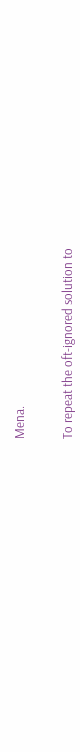Mena.


To repeat the oft-ignored solution to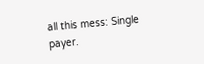all this mess: Single payer.